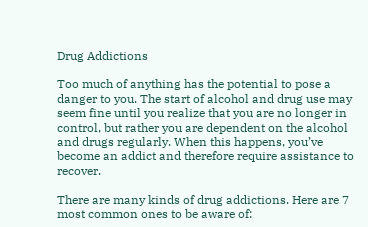Drug Addictions

Too much of anything has the potential to pose a danger to you. The start of alcohol and drug use may seem fine until you realize that you are no longer in control, but rather you are dependent on the alcohol and drugs regularly. When this happens, you’ve become an addict and therefore require assistance to recover.

There are many kinds of drug addictions. Here are 7 most common ones to be aware of: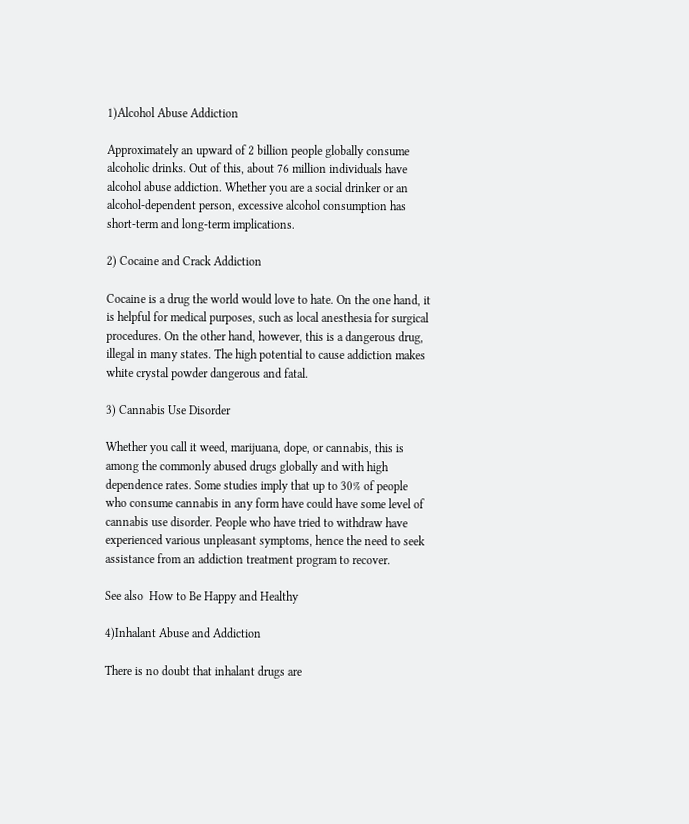1)Alcohol Abuse Addiction

Approximately an upward of 2 billion people globally consume alcoholic drinks. Out of this, about 76 million individuals have alcohol abuse addiction. Whether you are a social drinker or an alcohol-dependent person, excessive alcohol consumption has short-term and long-term implications.

2) Cocaine and Crack Addiction

Cocaine is a drug the world would love to hate. On the one hand, it is helpful for medical purposes, such as local anesthesia for surgical procedures. On the other hand, however, this is a dangerous drug, illegal in many states. The high potential to cause addiction makes white crystal powder dangerous and fatal.

3) Cannabis Use Disorder

Whether you call it weed, marijuana, dope, or cannabis, this is among the commonly abused drugs globally and with high dependence rates. Some studies imply that up to 30% of people who consume cannabis in any form have could have some level of cannabis use disorder. People who have tried to withdraw have experienced various unpleasant symptoms, hence the need to seek assistance from an addiction treatment program to recover.

See also  How to Be Happy and Healthy

4)Inhalant Abuse and Addiction

There is no doubt that inhalant drugs are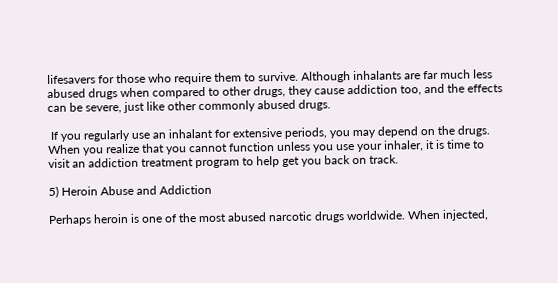lifesavers for those who require them to survive. Although inhalants are far much less abused drugs when compared to other drugs, they cause addiction too, and the effects can be severe, just like other commonly abused drugs.

 If you regularly use an inhalant for extensive periods, you may depend on the drugs. When you realize that you cannot function unless you use your inhaler, it is time to visit an addiction treatment program to help get you back on track.

5) Heroin Abuse and Addiction

Perhaps heroin is one of the most abused narcotic drugs worldwide. When injected,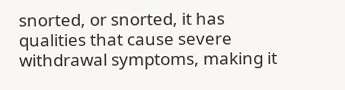snorted, or snorted, it has qualities that cause severe withdrawal symptoms, making it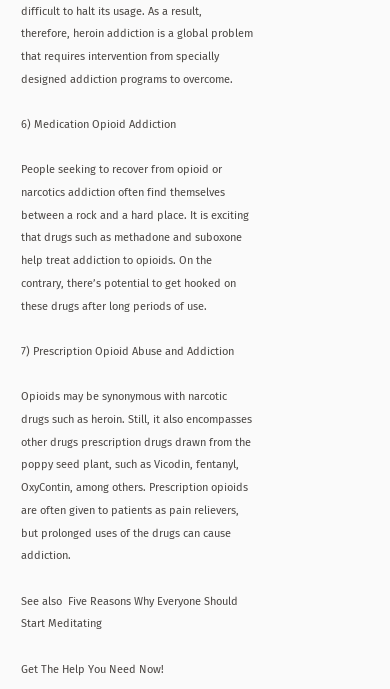difficult to halt its usage. As a result, therefore, heroin addiction is a global problem that requires intervention from specially designed addiction programs to overcome.

6) Medication Opioid Addiction

People seeking to recover from opioid or narcotics addiction often find themselves between a rock and a hard place. It is exciting that drugs such as methadone and suboxone help treat addiction to opioids. On the contrary, there’s potential to get hooked on these drugs after long periods of use.

7) Prescription Opioid Abuse and Addiction

Opioids may be synonymous with narcotic drugs such as heroin. Still, it also encompasses other drugs prescription drugs drawn from the poppy seed plant, such as Vicodin, fentanyl, OxyContin, among others. Prescription opioids are often given to patients as pain relievers, but prolonged uses of the drugs can cause addiction.

See also  Five Reasons Why Everyone Should Start Meditating

Get The Help You Need Now!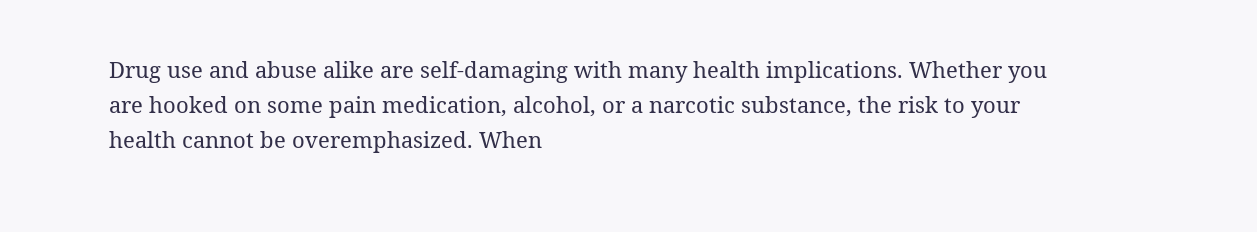Drug use and abuse alike are self-damaging with many health implications. Whether you are hooked on some pain medication, alcohol, or a narcotic substance, the risk to your health cannot be overemphasized. When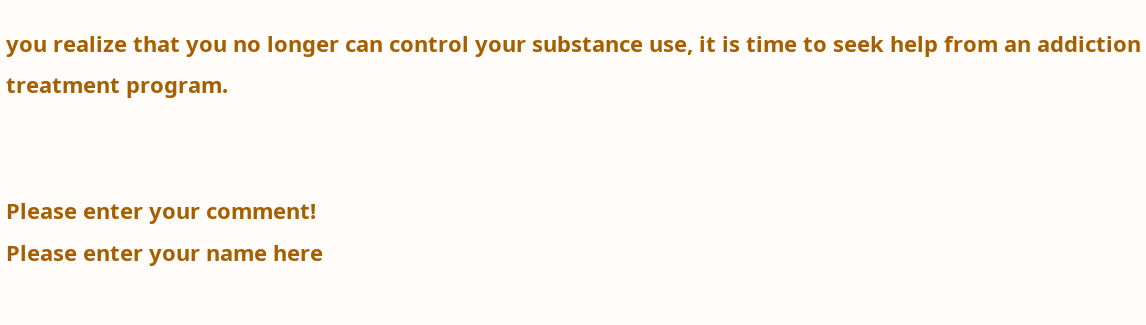you realize that you no longer can control your substance use, it is time to seek help from an addiction treatment program.


Please enter your comment!
Please enter your name here